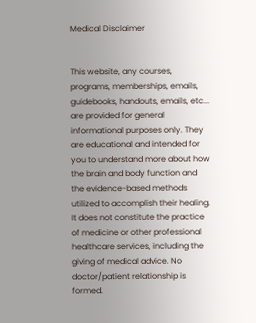Medical Disclaimer


This website, any courses, programs, memberships, emails, guidebooks, handouts, emails, etc... are provided for general informational purposes only. They are educational and intended for you to understand more about how the brain and body function and the evidence-based methods utilized to accomplish their healing. It does not constitute the practice of medicine or other professional healthcare services, including the giving of medical advice. No doctor/patient relationship is formed.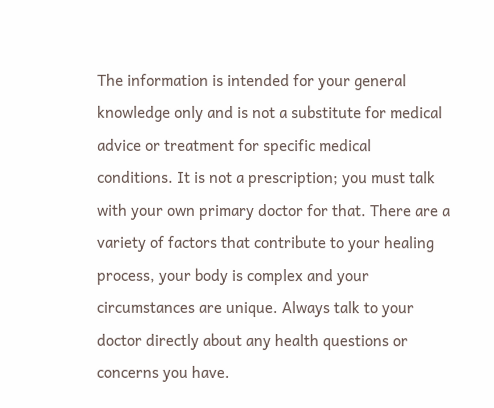The information is intended for your general knowledge only and is not a substitute for medical advice or treatment for specific medical conditions. It is not a prescription; you must talk with your own primary doctor for that. There are a variety of factors that contribute to your healing process, your body is complex and your circumstances are unique. Always talk to your doctor directly about any health questions or concerns you have.